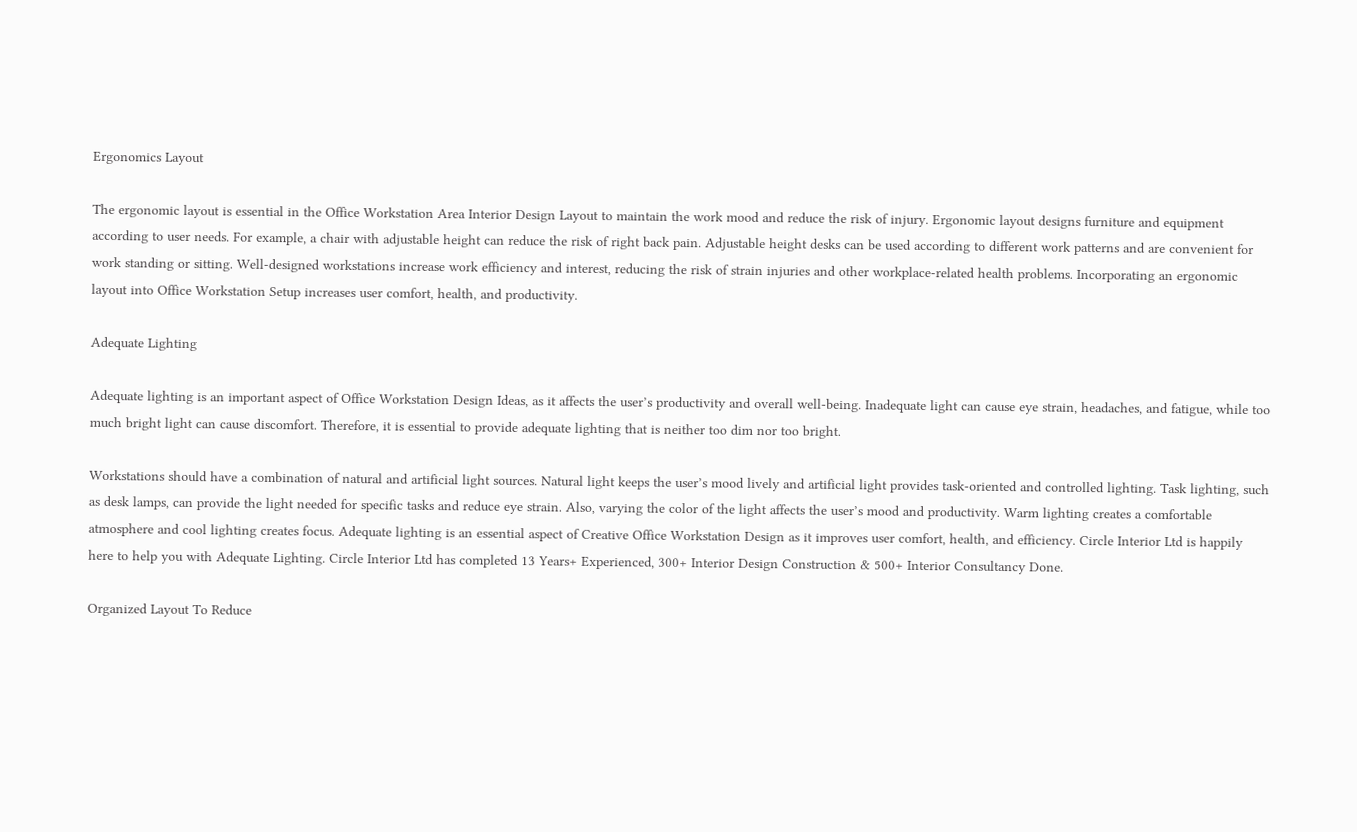Ergonomics Layout

The ergonomic layout is essential in the Office Workstation Area Interior Design Layout to maintain the work mood and reduce the risk of injury. Ergonomic layout designs furniture and equipment according to user needs. For example, a chair with adjustable height can reduce the risk of right back pain. Adjustable height desks can be used according to different work patterns and are convenient for work standing or sitting. Well-designed workstations increase work efficiency and interest, reducing the risk of strain injuries and other workplace-related health problems. Incorporating an ergonomic layout into Office Workstation Setup increases user comfort, health, and productivity.

Adequate Lighting

Adequate lighting is an important aspect of Office Workstation Design Ideas, as it affects the user’s productivity and overall well-being. Inadequate light can cause eye strain, headaches, and fatigue, while too much bright light can cause discomfort. Therefore, it is essential to provide adequate lighting that is neither too dim nor too bright.

Workstations should have a combination of natural and artificial light sources. Natural light keeps the user’s mood lively and artificial light provides task-oriented and controlled lighting. Task lighting, such as desk lamps, can provide the light needed for specific tasks and reduce eye strain. Also, varying the color of the light affects the user’s mood and productivity. Warm lighting creates a comfortable atmosphere and cool lighting creates focus. Adequate lighting is an essential aspect of Creative Office Workstation Design as it improves user comfort, health, and efficiency. Circle Interior Ltd is happily here to help you with Adequate Lighting. Circle Interior Ltd has completed 13 Years+ Experienced, 300+ Interior Design Construction & 500+ Interior Consultancy Done.

Organized Layout To Reduce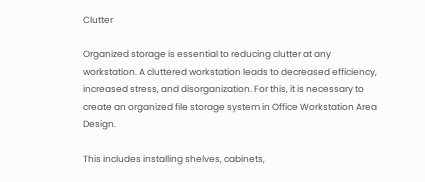Clutter

Organized storage is essential to reducing clutter at any workstation. A cluttered workstation leads to decreased efficiency, increased stress, and disorganization. For this, it is necessary to create an organized file storage system in Office Workstation Area Design.

This includes installing shelves, cabinets,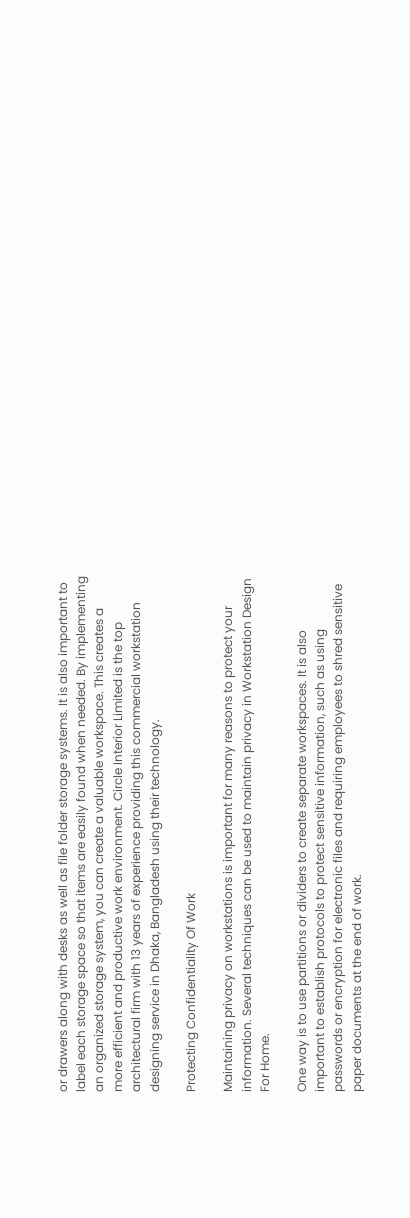or drawers along with desks as well as file folder storage systems. It is also important to label each storage space so that items are easily found when needed. By implementing an organized storage system, you can create a valuable workspace. This creates a more efficient and productive work environment. Circle Interior Limited is the top architectural firm with 13 years of experience providing this commercial workstation designing service in Dhaka, Bangladesh using their technology.

Protecting Confidentiality Of Work

Maintaining privacy on workstations is important for many reasons to protect your information. Several techniques can be used to maintain privacy in Workstation Design For Home.

One way is to use partitions or dividers to create separate workspaces. It is also important to establish protocols to protect sensitive information, such as using passwords or encryption for electronic files and requiring employees to shred sensitive paper documents at the end of work.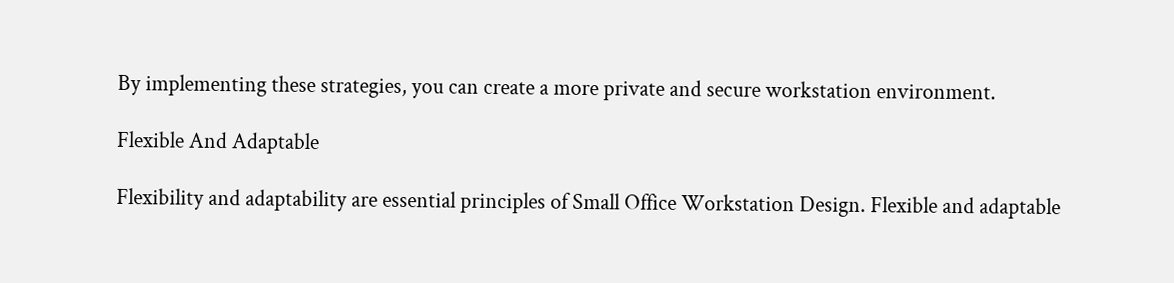By implementing these strategies, you can create a more private and secure workstation environment.

Flexible And Adaptable

Flexibility and adaptability are essential principles of Small Office Workstation Design. Flexible and adaptable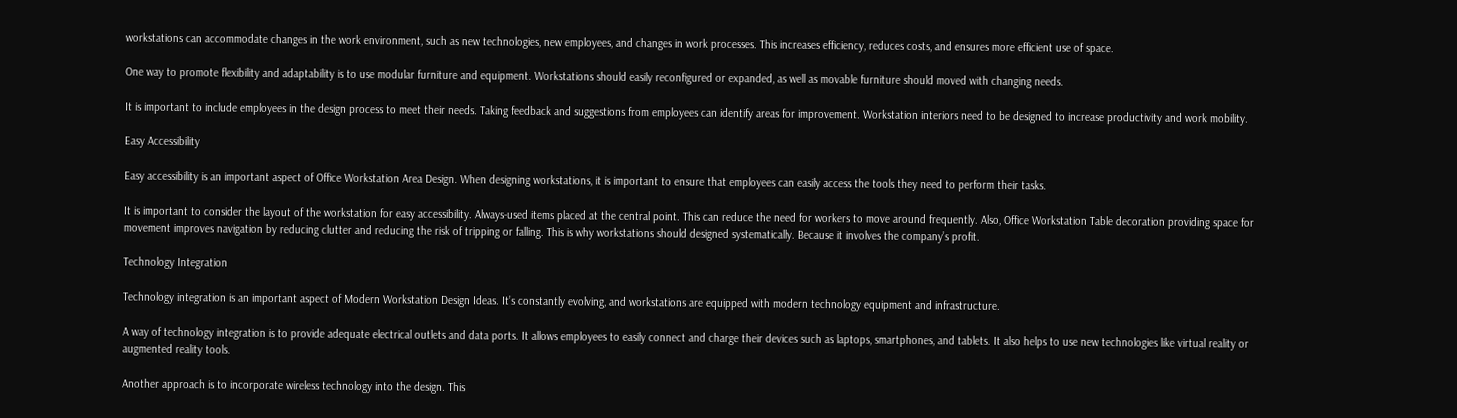workstations can accommodate changes in the work environment, such as new technologies, new employees, and changes in work processes. This increases efficiency, reduces costs, and ensures more efficient use of space.

One way to promote flexibility and adaptability is to use modular furniture and equipment. Workstations should easily reconfigured or expanded, as well as movable furniture should moved with changing needs.

It is important to include employees in the design process to meet their needs. Taking feedback and suggestions from employees can identify areas for improvement. Workstation interiors need to be designed to increase productivity and work mobility.

Easy Accessibility

Easy accessibility is an important aspect of Office Workstation Area Design. When designing workstations, it is important to ensure that employees can easily access the tools they need to perform their tasks.

It is important to consider the layout of the workstation for easy accessibility. Always-used items placed at the central point. This can reduce the need for workers to move around frequently. Also, Office Workstation Table decoration providing space for movement improves navigation by reducing clutter and reducing the risk of tripping or falling. This is why workstations should designed systematically. Because it involves the company’s profit.

Technology Integration

Technology integration is an important aspect of Modern Workstation Design Ideas. It’s constantly evolving, and workstations are equipped with modern technology equipment and infrastructure.

A way of technology integration is to provide adequate electrical outlets and data ports. It allows employees to easily connect and charge their devices such as laptops, smartphones, and tablets. It also helps to use new technologies like virtual reality or augmented reality tools.

Another approach is to incorporate wireless technology into the design. This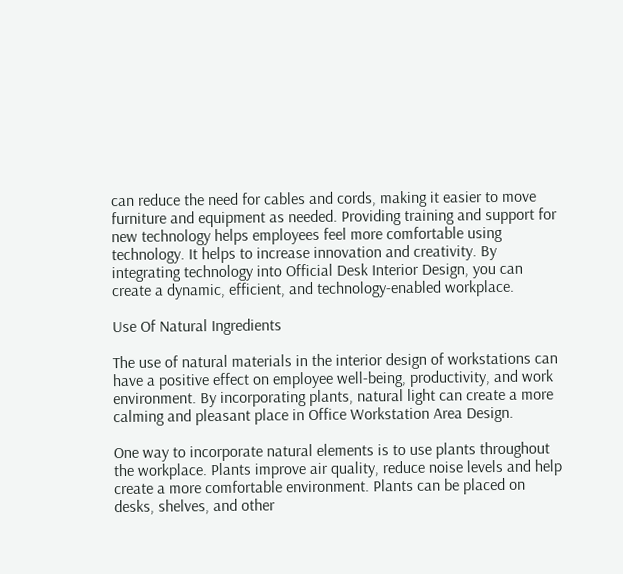can reduce the need for cables and cords, making it easier to move furniture and equipment as needed. Providing training and support for new technology helps employees feel more comfortable using technology. It helps to increase innovation and creativity. By integrating technology into Official Desk Interior Design, you can create a dynamic, efficient, and technology-enabled workplace.

Use Of Natural Ingredients

The use of natural materials in the interior design of workstations can have a positive effect on employee well-being, productivity, and work environment. By incorporating plants, natural light can create a more calming and pleasant place in Office Workstation Area Design.

One way to incorporate natural elements is to use plants throughout the workplace. Plants improve air quality, reduce noise levels and help create a more comfortable environment. Plants can be placed on desks, shelves, and other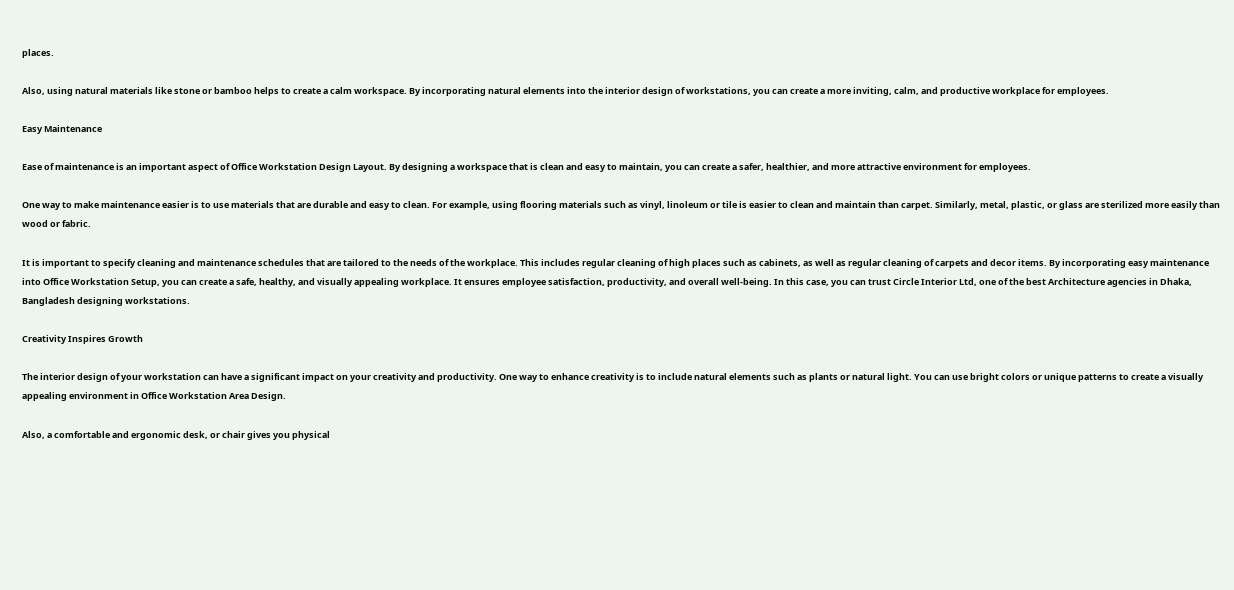places.

Also, using natural materials like stone or bamboo helps to create a calm workspace. By incorporating natural elements into the interior design of workstations, you can create a more inviting, calm, and productive workplace for employees.

Easy Maintenance

Ease of maintenance is an important aspect of Office Workstation Design Layout. By designing a workspace that is clean and easy to maintain, you can create a safer, healthier, and more attractive environment for employees.

One way to make maintenance easier is to use materials that are durable and easy to clean. For example, using flooring materials such as vinyl, linoleum or tile is easier to clean and maintain than carpet. Similarly, metal, plastic, or glass are sterilized more easily than wood or fabric.

It is important to specify cleaning and maintenance schedules that are tailored to the needs of the workplace. This includes regular cleaning of high places such as cabinets, as well as regular cleaning of carpets and decor items. By incorporating easy maintenance into Office Workstation Setup, you can create a safe, healthy, and visually appealing workplace. It ensures employee satisfaction, productivity, and overall well-being. In this case, you can trust Circle Interior Ltd, one of the best Architecture agencies in Dhaka, Bangladesh designing workstations.

Creativity Inspires Growth

The interior design of your workstation can have a significant impact on your creativity and productivity. One way to enhance creativity is to include natural elements such as plants or natural light. You can use bright colors or unique patterns to create a visually appealing environment in Office Workstation Area Design.

Also, a comfortable and ergonomic desk, or chair gives you physical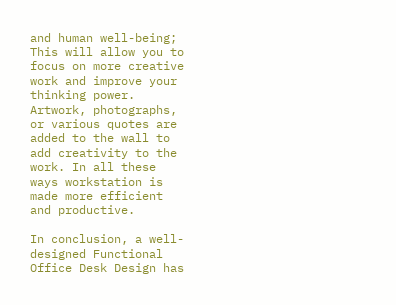and human well-being; This will allow you to focus on more creative work and improve your thinking power. Artwork, photographs, or various quotes are added to the wall to add creativity to the work. In all these ways workstation is made more efficient and productive.

In conclusion, a well-designed Functional Office Desk Design has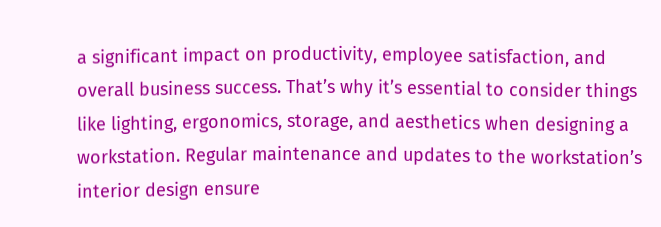a significant impact on productivity, employee satisfaction, and overall business success. That’s why it’s essential to consider things like lighting, ergonomics, storage, and aesthetics when designing a workstation. Regular maintenance and updates to the workstation’s interior design ensure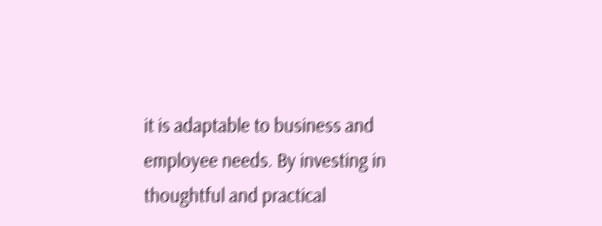it is adaptable to business and employee needs. By investing in thoughtful and practical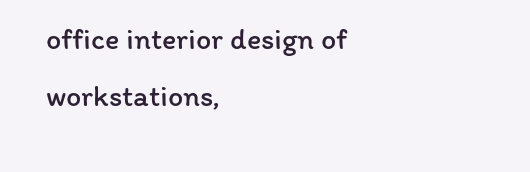office interior design of workstations,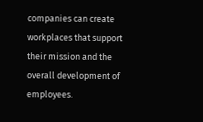companies can create workplaces that support their mission and the overall development of employees.